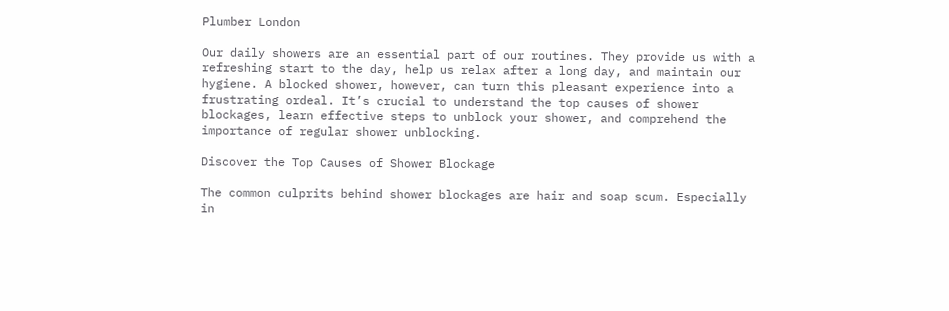Plumber London

Our daily showers are an essential part of our routines. They provide us with a refreshing start to the day, help us relax after a long day, and maintain our hygiene. A blocked shower, however, can turn this pleasant experience into a frustrating ordeal. It’s crucial to understand the top causes of shower blockages, learn effective steps to unblock your shower, and comprehend the importance of regular shower unblocking.

Discover the Top Causes of Shower Blockage

The common culprits behind shower blockages are hair and soap scum. Especially in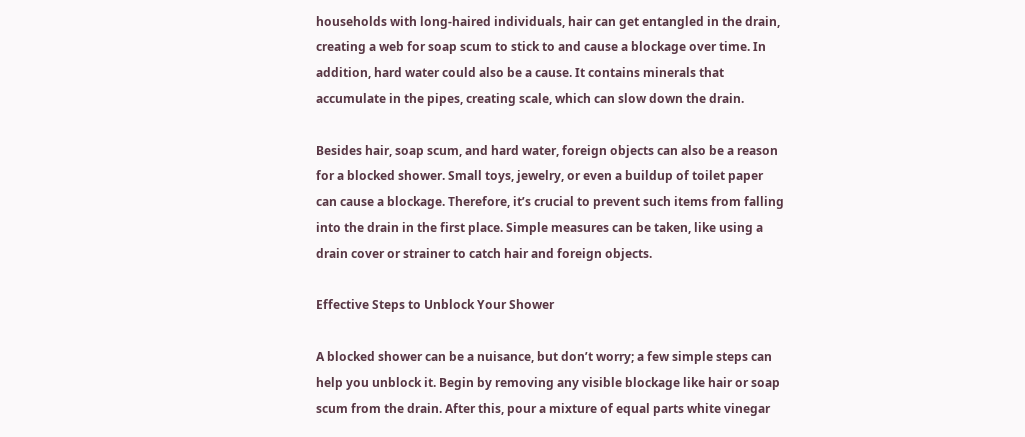households with long-haired individuals, hair can get entangled in the drain, creating a web for soap scum to stick to and cause a blockage over time. In addition, hard water could also be a cause. It contains minerals that accumulate in the pipes, creating scale, which can slow down the drain.

Besides hair, soap scum, and hard water, foreign objects can also be a reason for a blocked shower. Small toys, jewelry, or even a buildup of toilet paper can cause a blockage. Therefore, it’s crucial to prevent such items from falling into the drain in the first place. Simple measures can be taken, like using a drain cover or strainer to catch hair and foreign objects.

Effective Steps to Unblock Your Shower

A blocked shower can be a nuisance, but don’t worry; a few simple steps can help you unblock it. Begin by removing any visible blockage like hair or soap scum from the drain. After this, pour a mixture of equal parts white vinegar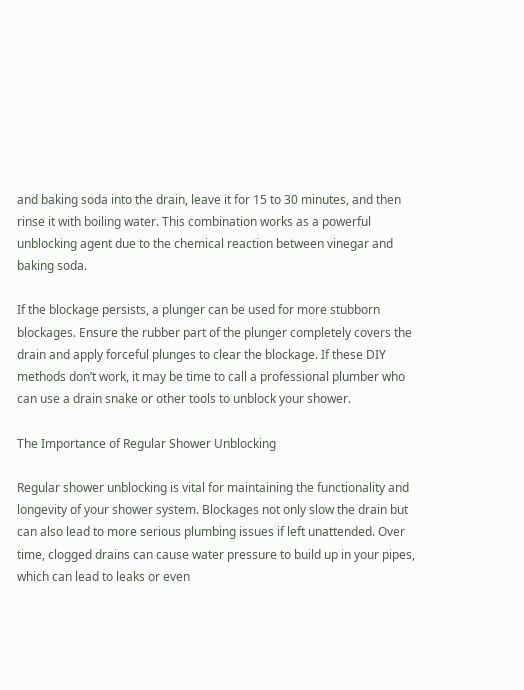and baking soda into the drain, leave it for 15 to 30 minutes, and then rinse it with boiling water. This combination works as a powerful unblocking agent due to the chemical reaction between vinegar and baking soda.

If the blockage persists, a plunger can be used for more stubborn blockages. Ensure the rubber part of the plunger completely covers the drain and apply forceful plunges to clear the blockage. If these DIY methods don’t work, it may be time to call a professional plumber who can use a drain snake or other tools to unblock your shower.

The Importance of Regular Shower Unblocking

Regular shower unblocking is vital for maintaining the functionality and longevity of your shower system. Blockages not only slow the drain but can also lead to more serious plumbing issues if left unattended. Over time, clogged drains can cause water pressure to build up in your pipes, which can lead to leaks or even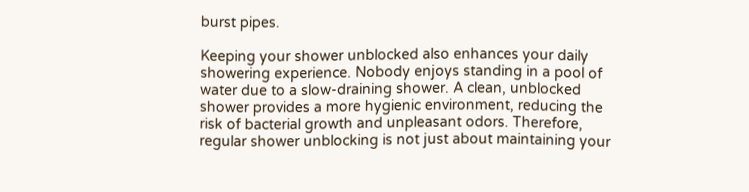burst pipes.

Keeping your shower unblocked also enhances your daily showering experience. Nobody enjoys standing in a pool of water due to a slow-draining shower. A clean, unblocked shower provides a more hygienic environment, reducing the risk of bacterial growth and unpleasant odors. Therefore, regular shower unblocking is not just about maintaining your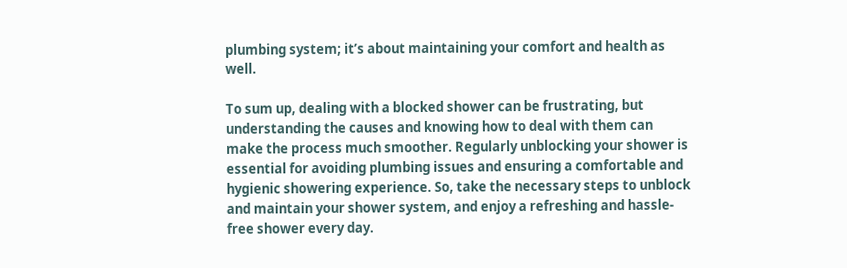plumbing system; it’s about maintaining your comfort and health as well.

To sum up, dealing with a blocked shower can be frustrating, but understanding the causes and knowing how to deal with them can make the process much smoother. Regularly unblocking your shower is essential for avoiding plumbing issues and ensuring a comfortable and hygienic showering experience. So, take the necessary steps to unblock and maintain your shower system, and enjoy a refreshing and hassle-free shower every day.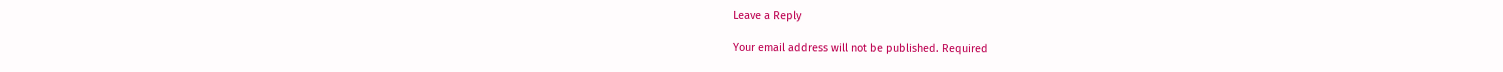Leave a Reply

Your email address will not be published. Required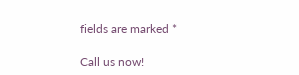fields are marked *

Call us now!